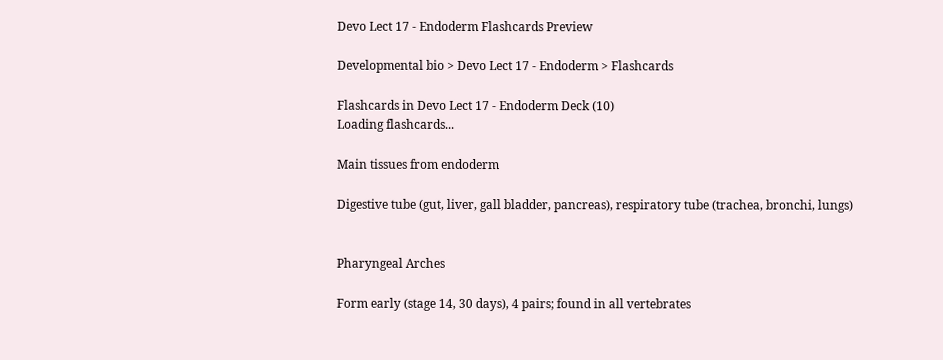Devo Lect 17 - Endoderm Flashcards Preview

Developmental bio > Devo Lect 17 - Endoderm > Flashcards

Flashcards in Devo Lect 17 - Endoderm Deck (10)
Loading flashcards...

Main tissues from endoderm

Digestive tube (gut, liver, gall bladder, pancreas), respiratory tube (trachea, bronchi, lungs)


Pharyngeal Arches

Form early (stage 14, 30 days), 4 pairs; found in all vertebrates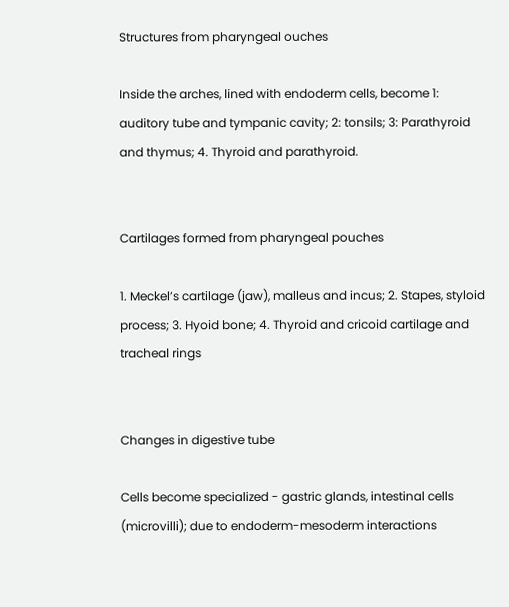Structures from pharyngeal ouches

Inside the arches, lined with endoderm cells, become 1: auditory tube and tympanic cavity; 2: tonsils; 3: Parathyroid and thymus; 4. Thyroid and parathyroid.


Cartilages formed from pharyngeal pouches

1. Meckel’s cartilage (jaw), malleus and incus; 2. Stapes, styloid process; 3. Hyoid bone; 4. Thyroid and cricoid cartilage and tracheal rings


Changes in digestive tube

Cells become specialized - gastric glands, intestinal cells (microvilli); due to endoderm-mesoderm interactions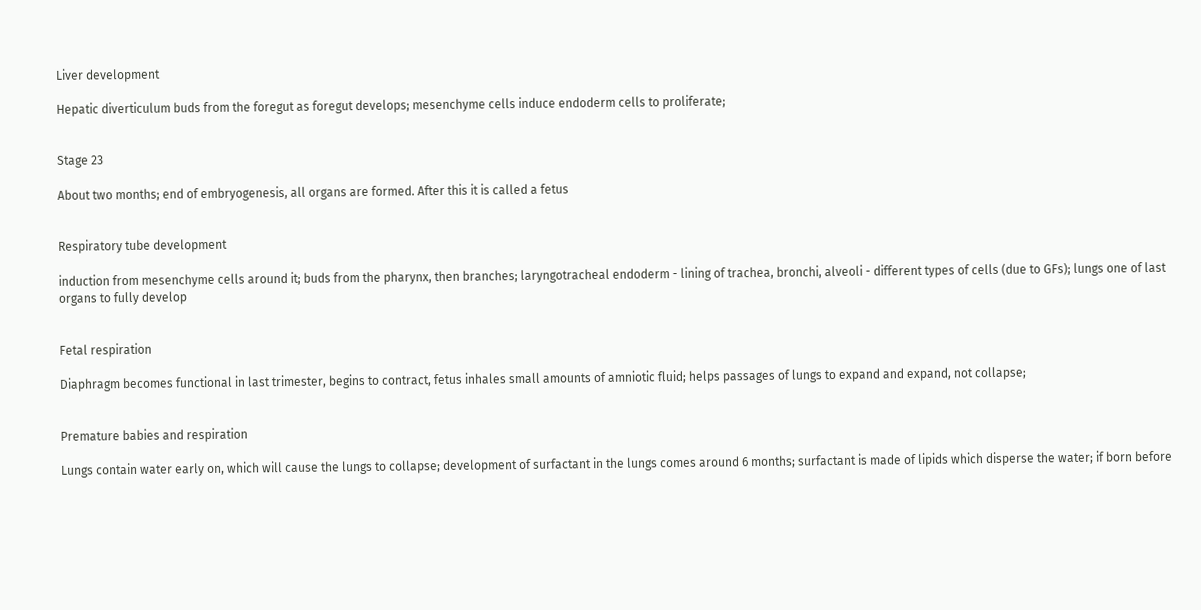Liver development

Hepatic diverticulum buds from the foregut as foregut develops; mesenchyme cells induce endoderm cells to proliferate;


Stage 23

About two months; end of embryogenesis, all organs are formed. After this it is called a fetus


Respiratory tube development

induction from mesenchyme cells around it; buds from the pharynx, then branches; laryngotracheal endoderm - lining of trachea, bronchi, alveoli - different types of cells (due to GFs); lungs one of last organs to fully develop


Fetal respiration

Diaphragm becomes functional in last trimester, begins to contract, fetus inhales small amounts of amniotic fluid; helps passages of lungs to expand and expand, not collapse;


Premature babies and respiration

Lungs contain water early on, which will cause the lungs to collapse; development of surfactant in the lungs comes around 6 months; surfactant is made of lipids which disperse the water; if born before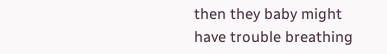then they baby might have trouble breathing